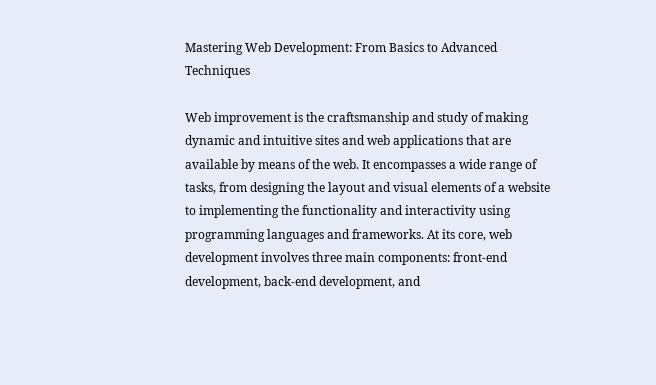Mastering Web Development: From Basics to Advanced Techniques

Web improvement is the craftsmanship and study of making dynamic and intuitive sites and web applications that are available by means of the web. It encompasses a wide range of tasks, from designing the layout and visual elements of a website to implementing the functionality and interactivity using programming languages and frameworks. At its core, web development involves three main components: front-end development, back-end development, and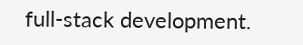full-stack development.